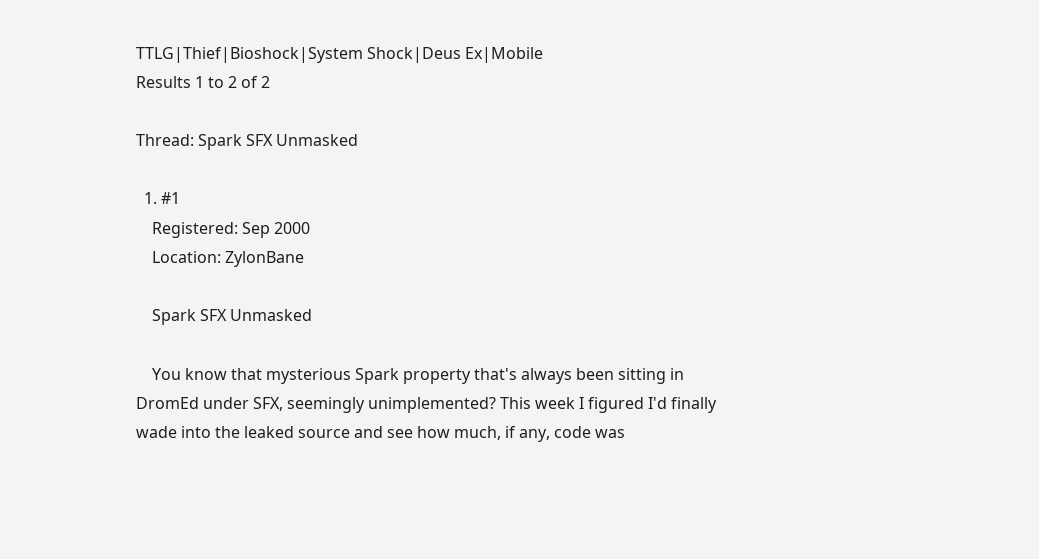TTLG|Thief|Bioshock|System Shock|Deus Ex|Mobile
Results 1 to 2 of 2

Thread: Spark SFX Unmasked

  1. #1
    Registered: Sep 2000
    Location: ZylonBane

    Spark SFX Unmasked

    You know that mysterious Spark property that's always been sitting in DromEd under SFX, seemingly unimplemented? This week I figured I'd finally wade into the leaked source and see how much, if any, code was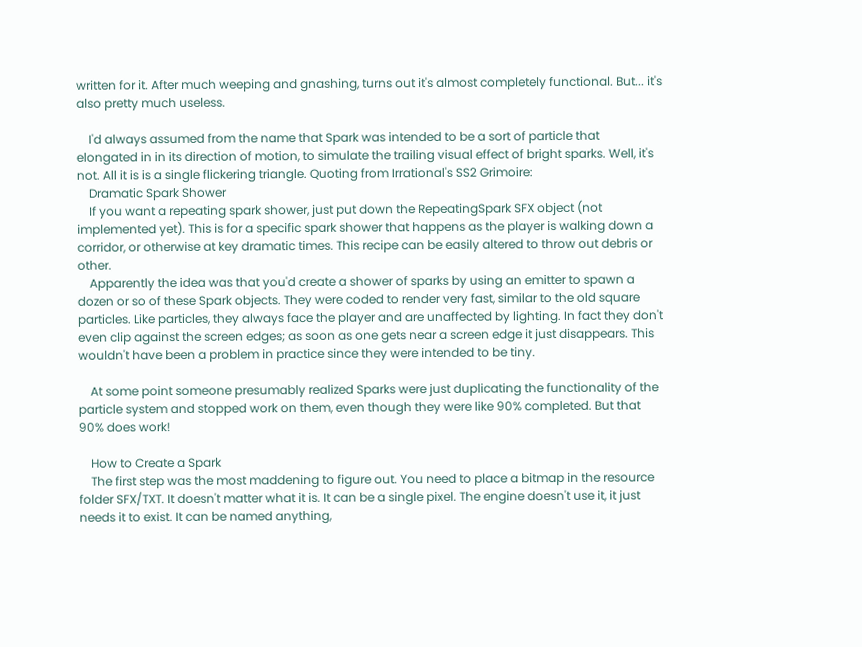written for it. After much weeping and gnashing, turns out it's almost completely functional. But... it's also pretty much useless.

    I'd always assumed from the name that Spark was intended to be a sort of particle that elongated in in its direction of motion, to simulate the trailing visual effect of bright sparks. Well, it's not. All it is is a single flickering triangle. Quoting from Irrational's SS2 Grimoire:
    Dramatic Spark Shower
    If you want a repeating spark shower, just put down the RepeatingSpark SFX object (not implemented yet). This is for a specific spark shower that happens as the player is walking down a corridor, or otherwise at key dramatic times. This recipe can be easily altered to throw out debris or other.
    Apparently the idea was that you'd create a shower of sparks by using an emitter to spawn a dozen or so of these Spark objects. They were coded to render very fast, similar to the old square particles. Like particles, they always face the player and are unaffected by lighting. In fact they don't even clip against the screen edges; as soon as one gets near a screen edge it just disappears. This wouldn't have been a problem in practice since they were intended to be tiny.

    At some point someone presumably realized Sparks were just duplicating the functionality of the particle system and stopped work on them, even though they were like 90% completed. But that 90% does work!

    How to Create a Spark
    The first step was the most maddening to figure out. You need to place a bitmap in the resource folder SFX/TXT. It doesn't matter what it is. It can be a single pixel. The engine doesn't use it, it just needs it to exist. It can be named anything,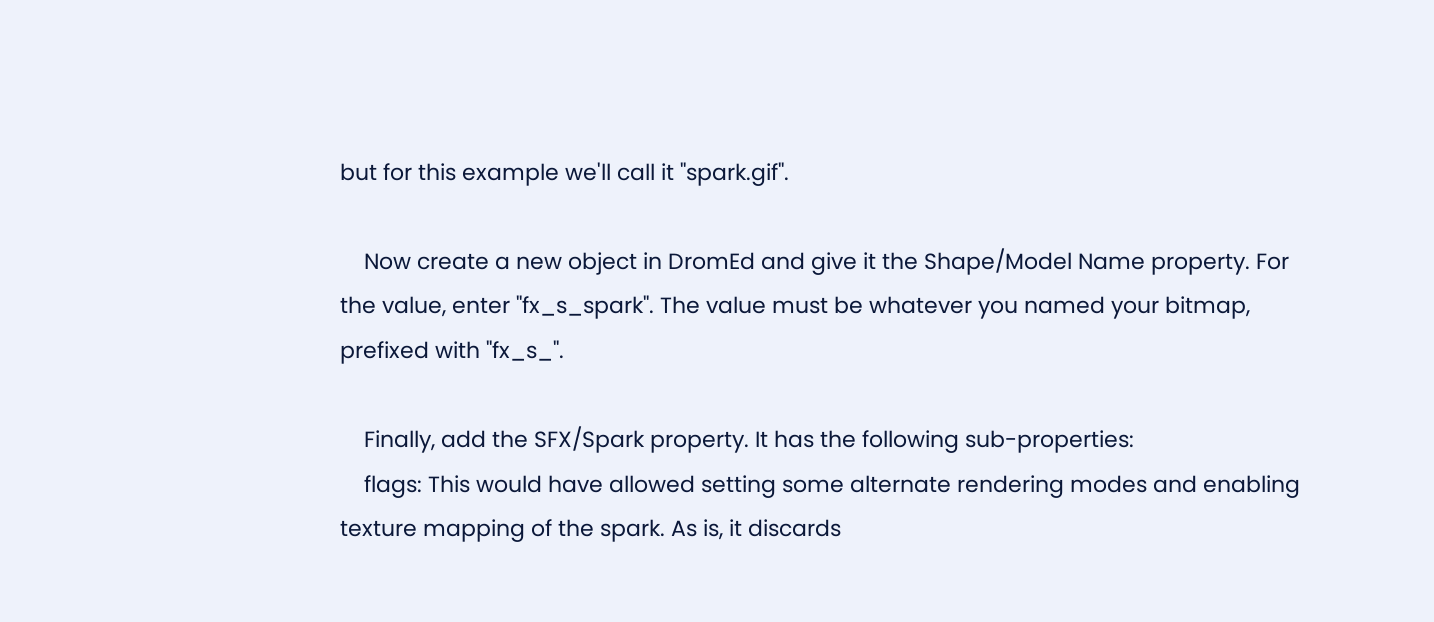but for this example we'll call it "spark.gif".

    Now create a new object in DromEd and give it the Shape/Model Name property. For the value, enter "fx_s_spark". The value must be whatever you named your bitmap, prefixed with "fx_s_".

    Finally, add the SFX/Spark property. It has the following sub-properties:
    flags: This would have allowed setting some alternate rendering modes and enabling texture mapping of the spark. As is, it discards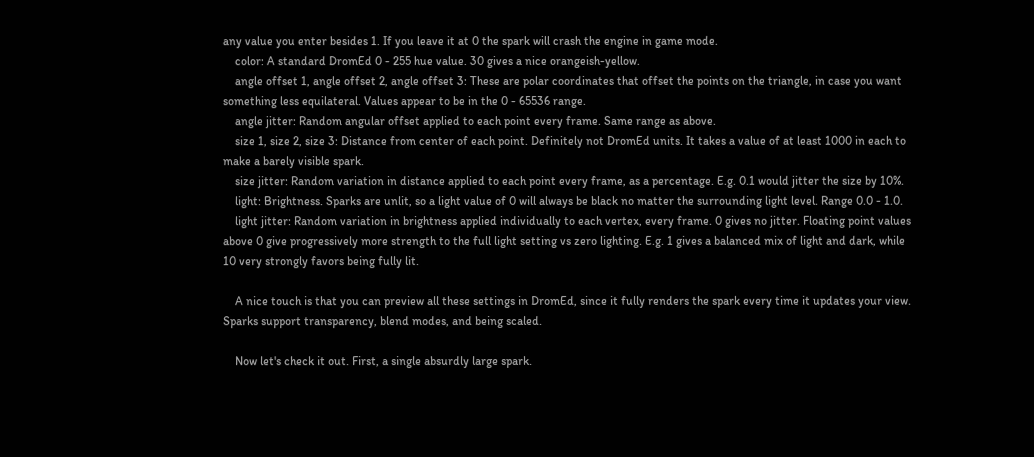any value you enter besides 1. If you leave it at 0 the spark will crash the engine in game mode.
    color: A standard DromEd 0 - 255 hue value. 30 gives a nice orangeish-yellow.
    angle offset 1, angle offset 2, angle offset 3: These are polar coordinates that offset the points on the triangle, in case you want something less equilateral. Values appear to be in the 0 - 65536 range.
    angle jitter: Random angular offset applied to each point every frame. Same range as above.
    size 1, size 2, size 3: Distance from center of each point. Definitely not DromEd units. It takes a value of at least 1000 in each to make a barely visible spark.
    size jitter: Random variation in distance applied to each point every frame, as a percentage. E.g. 0.1 would jitter the size by 10%.
    light: Brightness. Sparks are unlit, so a light value of 0 will always be black no matter the surrounding light level. Range 0.0 - 1.0.
    light jitter: Random variation in brightness applied individually to each vertex, every frame. 0 gives no jitter. Floating point values above 0 give progressively more strength to the full light setting vs zero lighting. E.g. 1 gives a balanced mix of light and dark, while 10 very strongly favors being fully lit.

    A nice touch is that you can preview all these settings in DromEd, since it fully renders the spark every time it updates your view. Sparks support transparency, blend modes, and being scaled.

    Now let's check it out. First, a single absurdly large spark.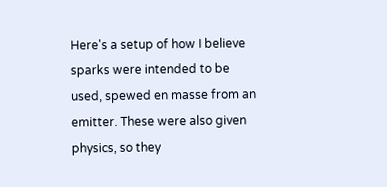Here's a setup of how I believe sparks were intended to be used, spewed en masse from an emitter. These were also given physics, so they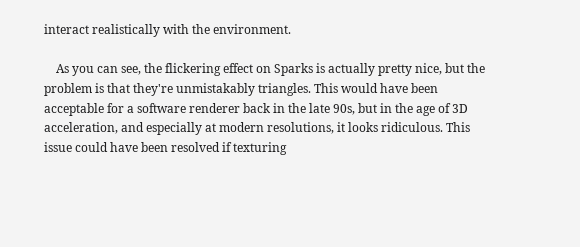interact realistically with the environment.

    As you can see, the flickering effect on Sparks is actually pretty nice, but the problem is that they're unmistakably triangles. This would have been acceptable for a software renderer back in the late 90s, but in the age of 3D acceleration, and especially at modern resolutions, it looks ridiculous. This issue could have been resolved if texturing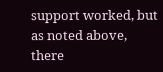support worked, but as noted above, there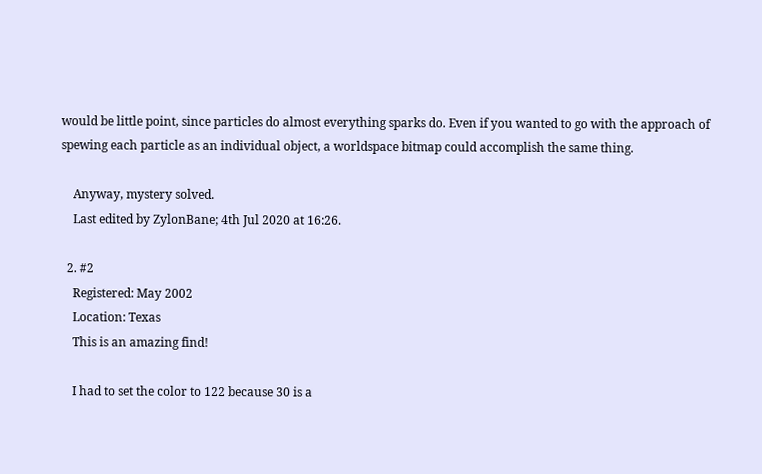would be little point, since particles do almost everything sparks do. Even if you wanted to go with the approach of spewing each particle as an individual object, a worldspace bitmap could accomplish the same thing.

    Anyway, mystery solved.
    Last edited by ZylonBane; 4th Jul 2020 at 16:26.

  2. #2
    Registered: May 2002
    Location: Texas
    This is an amazing find!

    I had to set the color to 122 because 30 is a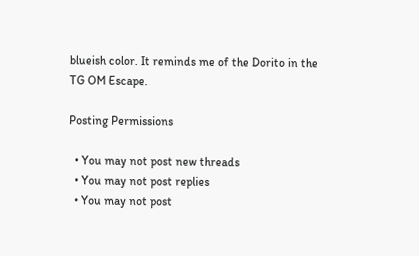blueish color. It reminds me of the Dorito in the TG OM Escape.

Posting Permissions

  • You may not post new threads
  • You may not post replies
  • You may not post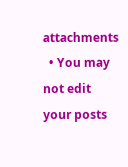attachments
  • You may not edit your posts